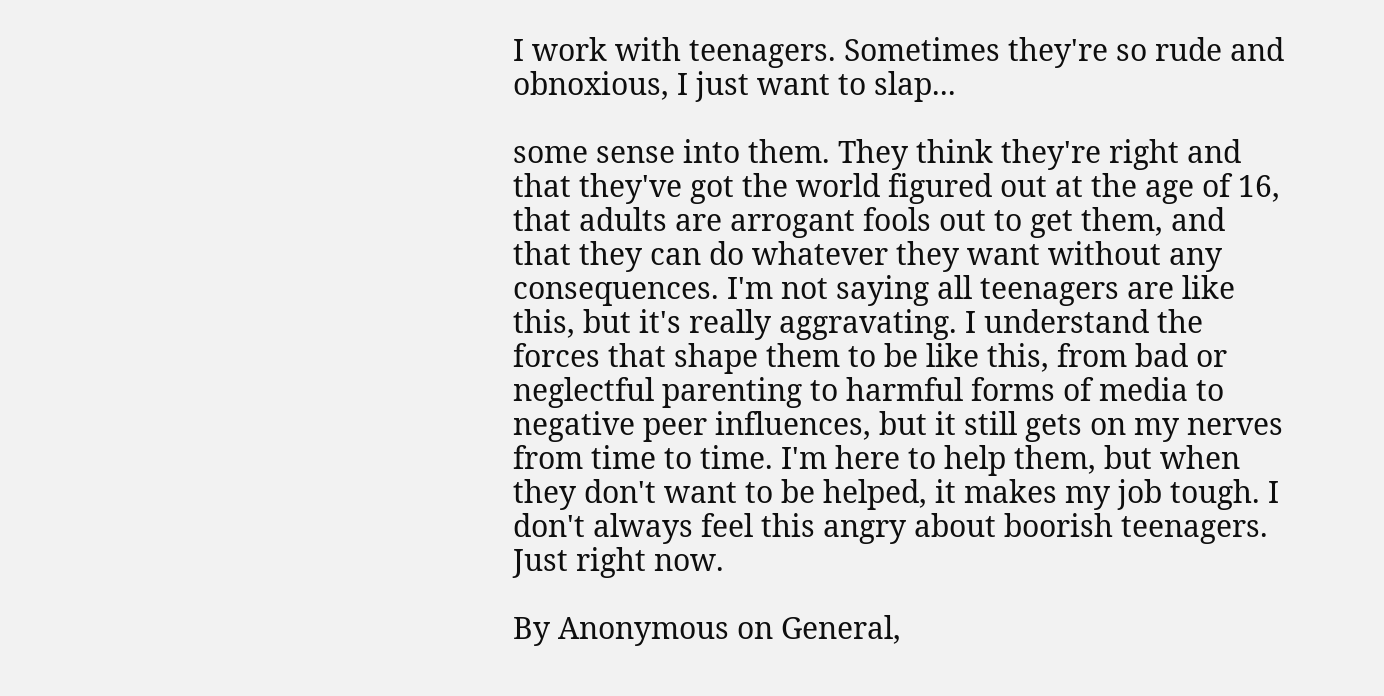I work with teenagers. Sometimes they're so rude and obnoxious, I just want to slap...

some sense into them. They think they're right and that they've got the world figured out at the age of 16, that adults are arrogant fools out to get them, and that they can do whatever they want without any consequences. I'm not saying all teenagers are like this, but it's really aggravating. I understand the forces that shape them to be like this, from bad or neglectful parenting to harmful forms of media to negative peer influences, but it still gets on my nerves from time to time. I'm here to help them, but when they don't want to be helped, it makes my job tough. I don't always feel this angry about boorish teenagers. Just right now.

By Anonymous on General,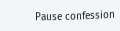Pause confession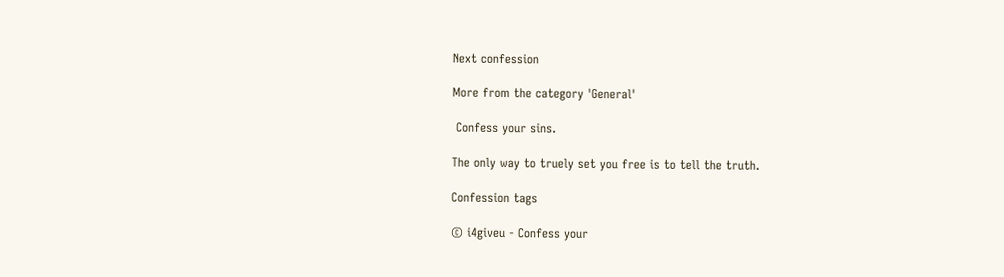Next confession

More from the category 'General'

 Confess your sins.

The only way to truely set you free is to tell the truth.

Confession tags

© i4giveu - Confess your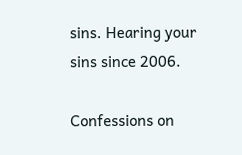sins. Hearing your sins since 2006.

Confessions on